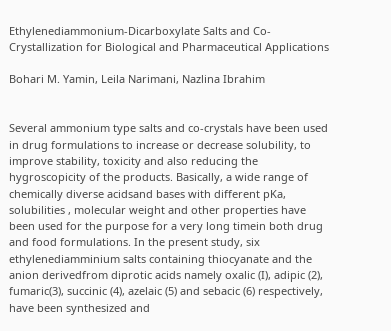Ethylenediammonium-Dicarboxylate Salts and Co-Crystallization for Biological and Pharmaceutical Applications

Bohari M. Yamin, Leila Narimani, Nazlina Ibrahim


Several ammonium type salts and co-crystals have been used in drug formulations to increase or decrease solubility, to improve stability, toxicity and also reducing the hygroscopicity of the products. Basically, a wide range of chemically diverse acidsand bases with different pKa, solubilities , molecular weight and other properties have been used for the purpose for a very long timein both drug and food formulations. In the present study, six ethylenediamminium salts containing thiocyanate and the anion derivedfrom diprotic acids namely oxalic (I), adipic (2), fumaric(3), succinic (4), azelaic (5) and sebacic (6) respectively, have been synthesized and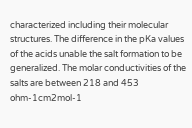characterized including their molecular structures. The difference in the pKa values of the acids unable the salt formation to be generalized. The molar conductivities of the salts are between 218 and 453 ohm-1cm2mol-1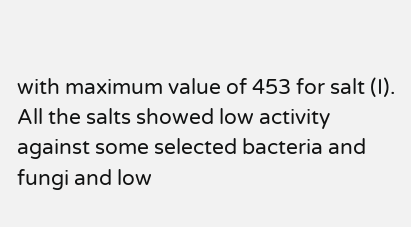with maximum value of 453 for salt (I). All the salts showed low activity against some selected bacteria and fungi and low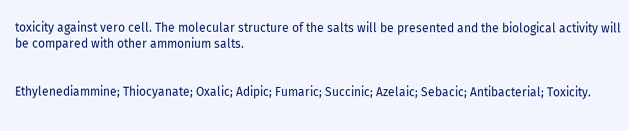toxicity against vero cell. The molecular structure of the salts will be presented and the biological activity will be compared with other ammonium salts.


Ethylenediammine; Thiocyanate; Oxalic; Adipic; Fumaric; Succinic; Azelaic; Sebacic; Antibacterial; Toxicity.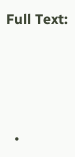Full Text:




  •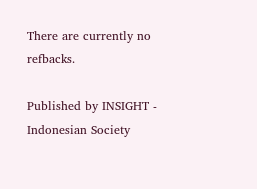There are currently no refbacks.

Published by INSIGHT - Indonesian Society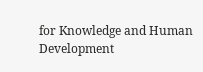for Knowledge and Human Development